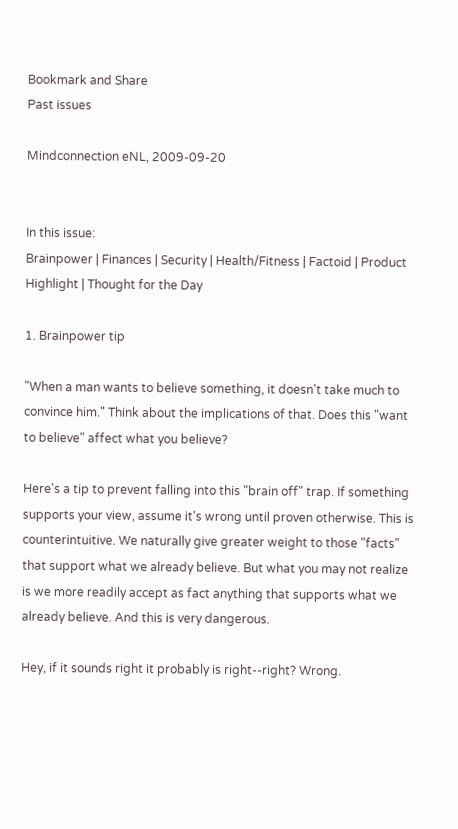Bookmark and Share
Past issues

Mindconnection eNL, 2009-09-20


In this issue:
Brainpower | Finances | Security | Health/Fitness | Factoid | Product Highlight | Thought for the Day

1. Brainpower tip

"When a man wants to believe something, it doesn't take much to convince him." Think about the implications of that. Does this "want to believe" affect what you believe?

Here's a tip to prevent falling into this "brain off" trap. If something supports your view, assume it's wrong until proven otherwise. This is counterintuitive. We naturally give greater weight to those "facts" that support what we already believe. But what you may not realize is we more readily accept as fact anything that supports what we already believe. And this is very dangerous.

Hey, if it sounds right it probably is right--right? Wrong.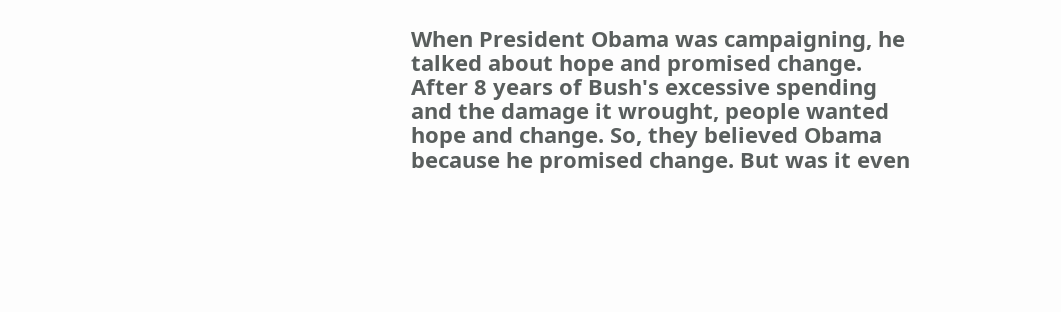When President Obama was campaigning, he talked about hope and promised change. After 8 years of Bush's excessive spending and the damage it wrought, people wanted hope and change. So, they believed Obama because he promised change. But was it even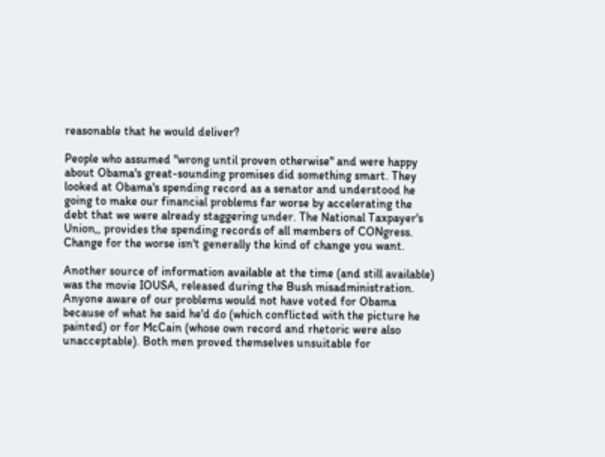reasonable that he would deliver?

People who assumed "wrong until proven otherwise" and were happy about Obama's great-sounding promises did something smart. They looked at Obama's spending record as a senator and understood he going to make our financial problems far worse by accelerating the debt that we were already staggering under. The National Taxpayer's Union,, provides the spending records of all members of CONgress. Change for the worse isn't generally the kind of change you want.

Another source of information available at the time (and still available) was the movie IOUSA, released during the Bush misadministration. Anyone aware of our problems would not have voted for Obama because of what he said he'd do (which conflicted with the picture he painted) or for McCain (whose own record and rhetoric were also unacceptable). Both men proved themselves unsuitable for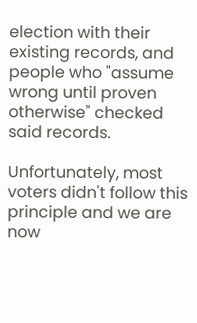election with their existing records, and people who "assume wrong until proven otherwise" checked said records.

Unfortunately, most voters didn't follow this principle and we are now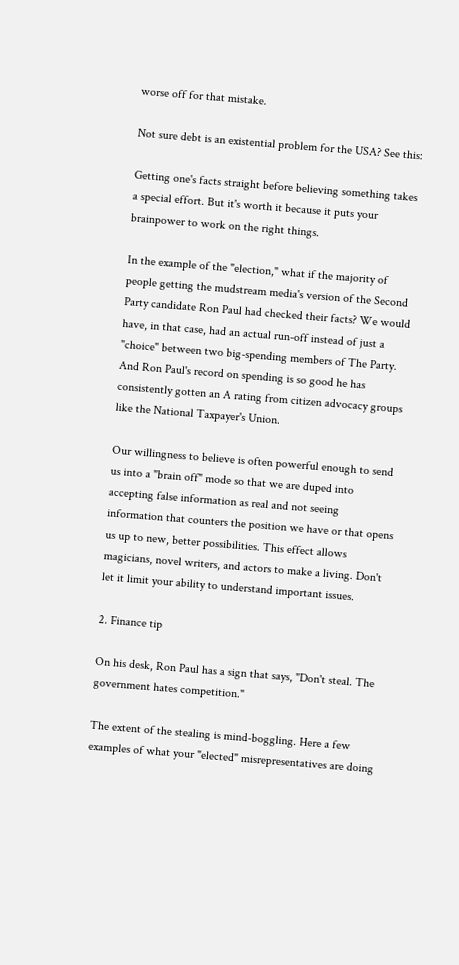worse off for that mistake.

Not sure debt is an existential problem for the USA? See this:

Getting one's facts straight before believing something takes a special effort. But it's worth it because it puts your brainpower to work on the right things.

In the example of the "election," what if the majority of people getting the mudstream media's version of the Second Party candidate Ron Paul had checked their facts? We would have, in that case, had an actual run-off instead of just a "choice" between two big-spending members of The Party. And Ron Paul's record on spending is so good he has consistently gotten an A rating from citizen advocacy groups like the National Taxpayer's Union.

Our willingness to believe is often powerful enough to send us into a "brain off" mode so that we are duped into accepting false information as real and not seeing information that counters the position we have or that opens us up to new, better possibilities. This effect allows magicians, novel writers, and actors to make a living. Don't let it limit your ability to understand important issues.

2. Finance tip

On his desk, Ron Paul has a sign that says, "Don't steal. The government hates competition."

The extent of the stealing is mind-boggling. Here a few examples of what your "elected" misrepresentatives are doing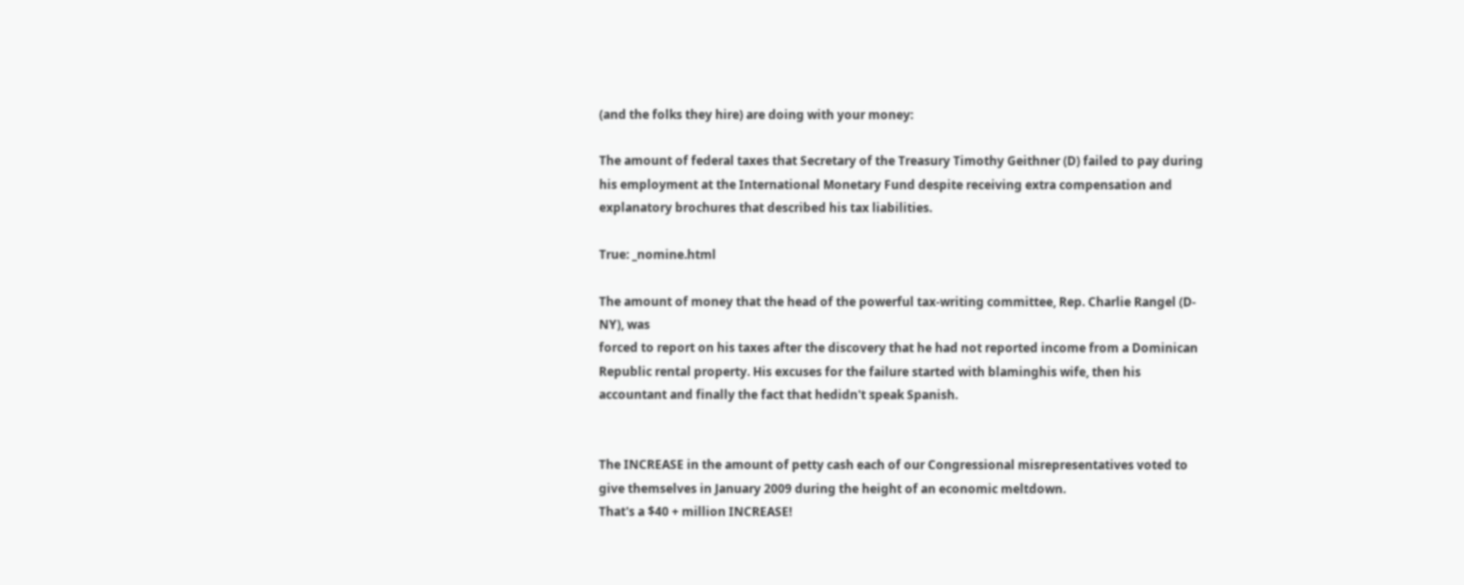(and the folks they hire) are doing with your money:

The amount of federal taxes that Secretary of the Treasury Timothy Geithner (D) failed to pay during his employment at the International Monetary Fund despite receiving extra compensation and explanatory brochures that described his tax liabilities.

True: _nomine.html

The amount of money that the head of the powerful tax-writing committee, Rep. Charlie Rangel (D-NY), was
forced to report on his taxes after the discovery that he had not reported income from a Dominican Republic rental property. His excuses for the failure started with blaminghis wife, then his accountant and finally the fact that hedidn't speak Spanish.


The INCREASE in the amount of petty cash each of our Congressional misrepresentatives voted to give themselves in January 2009 during the height of an economic meltdown.
That's a $40 + million INCREASE!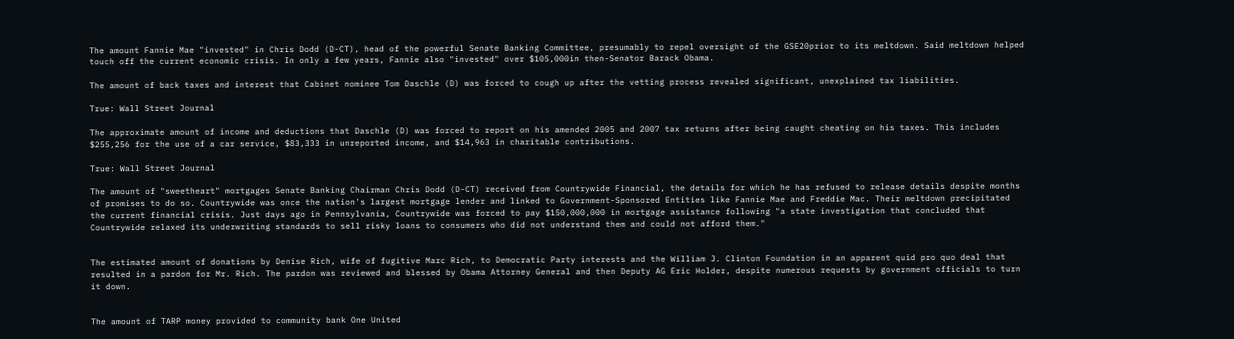The amount Fannie Mae "invested" in Chris Dodd (D-CT), head of the powerful Senate Banking Committee, presumably to repel oversight of the GSE20prior to its meltdown. Said meltdown helped touch off the current economic crisis. In only a few years, Fannie also "invested" over $105,000in then-Senator Barack Obama.

The amount of back taxes and interest that Cabinet nominee Tom Daschle (D) was forced to cough up after the vetting process revealed significant, unexplained tax liabilities.

True: Wall Street Journal

The approximate amount of income and deductions that Daschle (D) was forced to report on his amended 2005 and 2007 tax returns after being caught cheating on his taxes. This includes $255,256 for the use of a car service, $83,333 in unreported income, and $14,963 in charitable contributions.

True: Wall Street Journal

The amount of "sweetheart" mortgages Senate Banking Chairman Chris Dodd (D-CT) received from Countrywide Financial, the details for which he has refused to release details despite months of promises to do so. Countrywide was once the nation's largest mortgage lender and linked to Government-Sponsored Entities like Fannie Mae and Freddie Mac. Their meltdown precipitated the current financial crisis. Just days ago in Pennsylvania, Countrywide was forced to pay $150,000,000 in mortgage assistance following "a state investigation that concluded that Countrywide relaxed its underwriting standards to sell risky loans to consumers who did not understand them and could not afford them."


The estimated amount of donations by Denise Rich, wife of fugitive Marc Rich, to Democratic Party interests and the William J. Clinton Foundation in an apparent quid pro quo deal that resulted in a pardon for Mr. Rich. The pardon was reviewed and blessed by Obama Attorney General and then Deputy AG Eric Holder, despite numerous requests by government officials to turn it down.


The amount of TARP money provided to community bank One United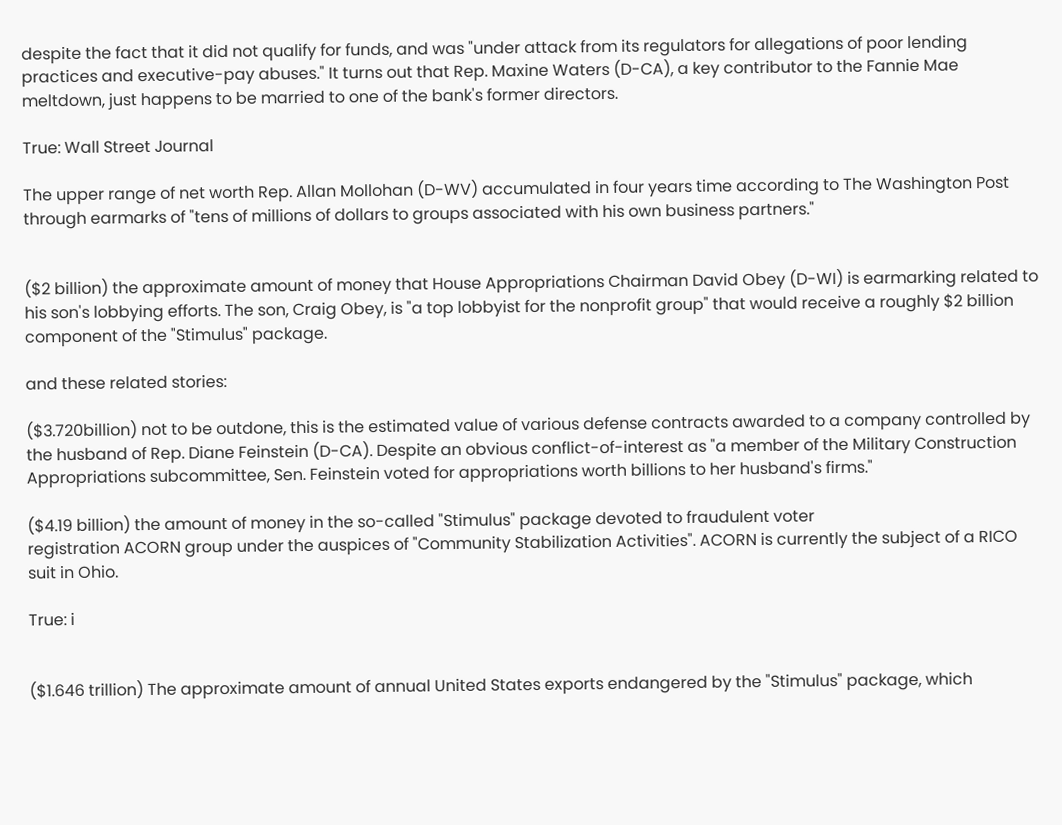despite the fact that it did not qualify for funds, and was "under attack from its regulators for allegations of poor lending practices and executive-pay abuses." It turns out that Rep. Maxine Waters (D-CA), a key contributor to the Fannie Mae meltdown, just happens to be married to one of the bank's former directors.

True: Wall Street Journal

The upper range of net worth Rep. Allan Mollohan (D-WV) accumulated in four years time according to The Washington Post through earmarks of "tens of millions of dollars to groups associated with his own business partners."


($2 billion) the approximate amount of money that House Appropriations Chairman David Obey (D-WI) is earmarking related to his son's lobbying efforts. The son, Craig Obey, is "a top lobbyist for the nonprofit group" that would receive a roughly $2 billion component of the "Stimulus" package.

and these related stories:

($3.720billion) not to be outdone, this is the estimated value of various defense contracts awarded to a company controlled by the husband of Rep. Diane Feinstein (D-CA). Despite an obvious conflict-of-interest as "a member of the Military Construction Appropriations subcommittee, Sen. Feinstein voted for appropriations worth billions to her husband's firms."

($4.19 billion) the amount of money in the so-called "Stimulus" package devoted to fraudulent voter
registration ACORN group under the auspices of "Community Stabilization Activities". ACORN is currently the subject of a RICO suit in Ohio.

True: i


($1.646 trillion) The approximate amount of annual United States exports endangered by the "Stimulus" package, which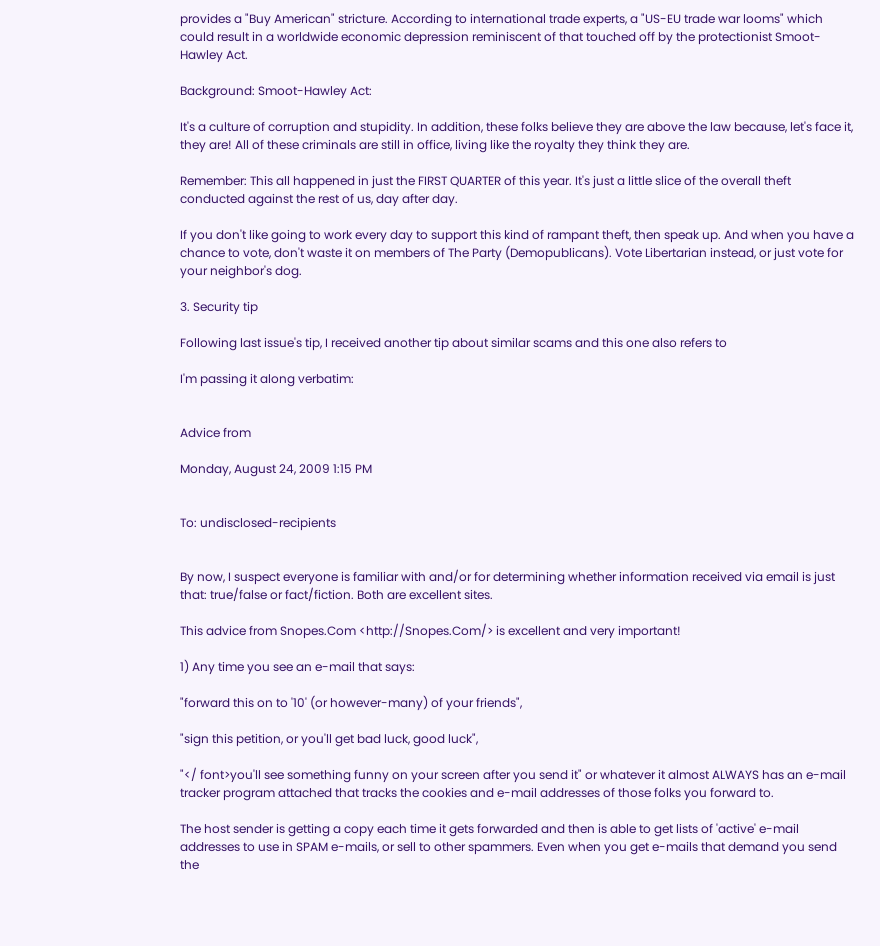provides a "Buy American" stricture. According to international trade experts, a "US-EU trade war looms" which could result in a worldwide economic depression reminiscent of that touched off by the protectionist Smoot-Hawley Act.

Background: Smoot-Hawley Act:

It's a culture of corruption and stupidity. In addition, these folks believe they are above the law because, let's face it, they are! All of these criminals are still in office, living like the royalty they think they are.

Remember: This all happened in just the FIRST QUARTER of this year. It's just a little slice of the overall theft conducted against the rest of us, day after day.

If you don't like going to work every day to support this kind of rampant theft, then speak up. And when you have a chance to vote, don't waste it on members of The Party (Demopublicans). Vote Libertarian instead, or just vote for your neighbor's dog.

3. Security tip

Following last issue's tip, I received another tip about similar scams and this one also refers to

I'm passing it along verbatim:


Advice from

Monday, August 24, 2009 1:15 PM


To: undisclosed-recipients


By now, I suspect everyone is familiar with and/or for determining whether information received via email is just that: true/false or fact/fiction. Both are excellent sites.

This advice from Snopes.Com <http://Snopes.Com/> is excellent and very important!

1) Any time you see an e-mail that says:

"forward this on to '10' (or however-many) of your friends",

"sign this petition, or you'll get bad luck, good luck",

"</ font>you'll see something funny on your screen after you send it" or whatever it almost ALWAYS has an e-mail tracker program attached that tracks the cookies and e-mail addresses of those folks you forward to.

The host sender is getting a copy each time it gets forwarded and then is able to get lists of 'active' e-mail addresses to use in SPAM e-mails, or sell to other spammers. Even when you get e-mails that demand you send the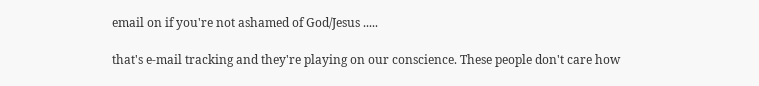email on if you're not ashamed of God/Jesus .....

that's e-mail tracking and they're playing on our conscience. These people don't care how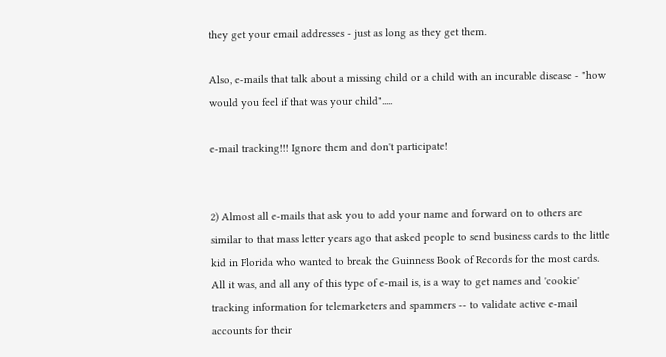they get your email addresses - just as long as they get them.

Also, e-mails that talk about a missing child or a child with an incurable disease - "how would you feel if that was your child".....

e-mail tracking!!! Ignore them and don't participate!


2) Almost all e-mails that ask you to add your name and forward on to others are similar to that mass letter years ago that asked people to send business cards to the little kid in Florida who wanted to break the Guinness Book of Records for the most cards. All it was, and all any of this type of e-mail is, is a way to get names and 'cookie' tracking information for telemarketers and spammers -- to validate active e-mail accounts for their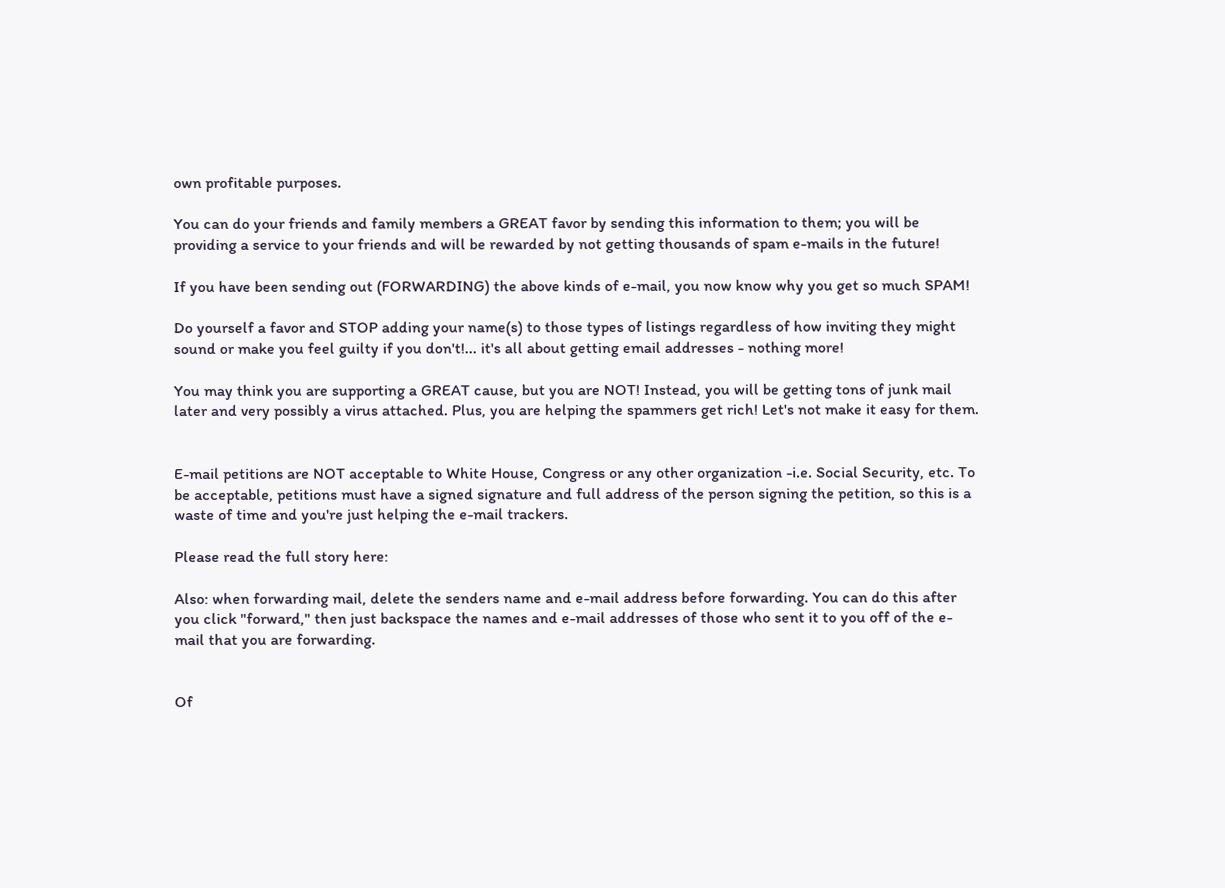own profitable purposes.

You can do your friends and family members a GREAT favor by sending this information to them; you will be providing a service to your friends and will be rewarded by not getting thousands of spam e-mails in the future!

If you have been sending out (FORWARDING) the above kinds of e-mail, you now know why you get so much SPAM!

Do yourself a favor and STOP adding your name(s) to those types of listings regardless of how inviting they might sound or make you feel guilty if you don't!... it's all about getting email addresses - nothing more!

You may think you are supporting a GREAT cause, but you are NOT! Instead, you will be getting tons of junk mail later and very possibly a virus attached. Plus, you are helping the spammers get rich! Let's not make it easy for them.


E-mail petitions are NOT acceptable to White House, Congress or any other organization -i.e. Social Security, etc. To be acceptable, petitions must have a signed signature and full address of the person signing the petition, so this is a waste of time and you're just helping the e-mail trackers.

Please read the full story here:

Also: when forwarding mail, delete the senders name and e-mail address before forwarding. You can do this after you click "forward," then just backspace the names and e-mail addresses of those who sent it to you off of the e-mail that you are forwarding.


Of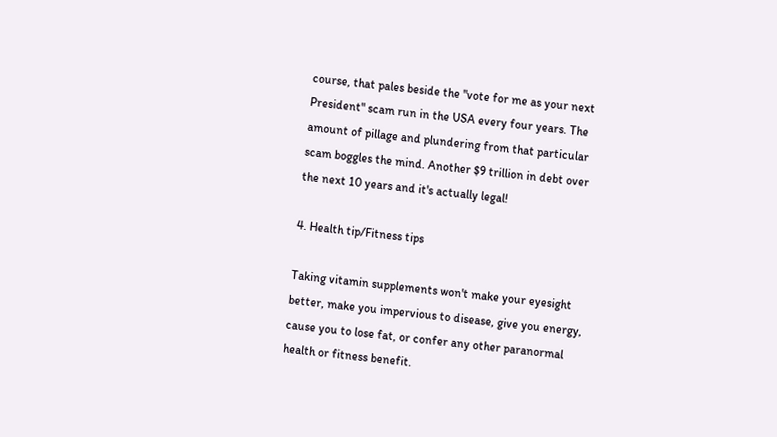course, that pales beside the "vote for me as your next President" scam run in the USA every four years. The amount of pillage and plundering from that particular scam boggles the mind. Another $9 trillion in debt over the next 10 years and it's actually legal!

4. Health tip/Fitness tips

Taking vitamin supplements won't make your eyesight better, make you impervious to disease, give you energy, cause you to lose fat, or confer any other paranormal health or fitness benefit.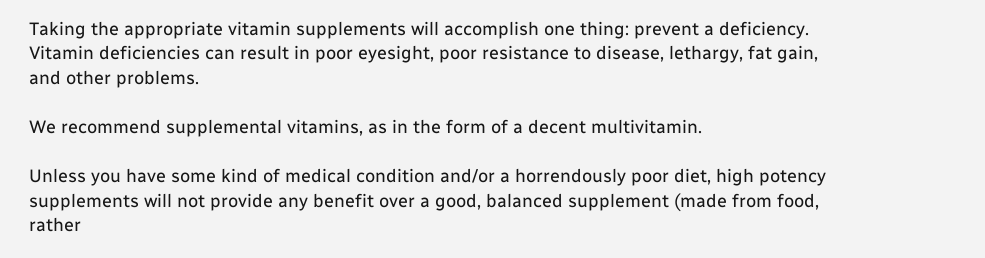Taking the appropriate vitamin supplements will accomplish one thing: prevent a deficiency. Vitamin deficiencies can result in poor eyesight, poor resistance to disease, lethargy, fat gain, and other problems.

We recommend supplemental vitamins, as in the form of a decent multivitamin.

Unless you have some kind of medical condition and/or a horrendously poor diet, high potency supplements will not provide any benefit over a good, balanced supplement (made from food, rather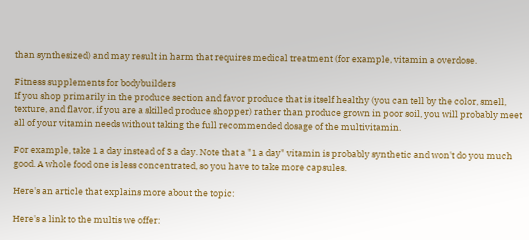than synthesized) and may result in harm that requires medical treatment (for example, vitamin a overdose.

Fitness supplements for bodybuilders
If you shop primarily in the produce section and favor produce that is itself healthy (you can tell by the color, smell, texture, and flavor, if you are a skilled produce shopper) rather than produce grown in poor soil, you will probably meet all of your vitamin needs without taking the full recommended dosage of the multivitamin.

For example, take 1 a day instead of 3 a day. Note that a "1 a day" vitamin is probably synthetic and won't do you much good. A whole food one is less concentrated, so you have to take more capsules.

Here's an article that explains more about the topic:

Here's a link to the multis we offer: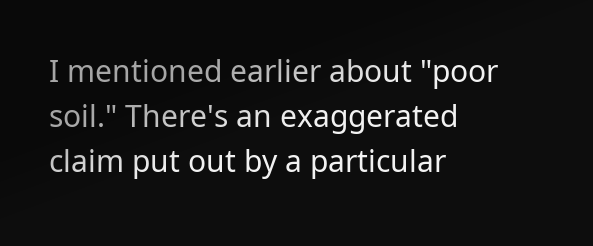I mentioned earlier about "poor soil." There's an exaggerated claim put out by a particular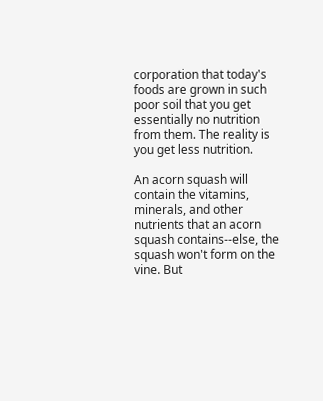corporation that today's foods are grown in such poor soil that you get essentially no nutrition from them. The reality is you get less nutrition.

An acorn squash will contain the vitamins, minerals, and other nutrients that an acorn squash contains--else, the squash won't form on the vine. But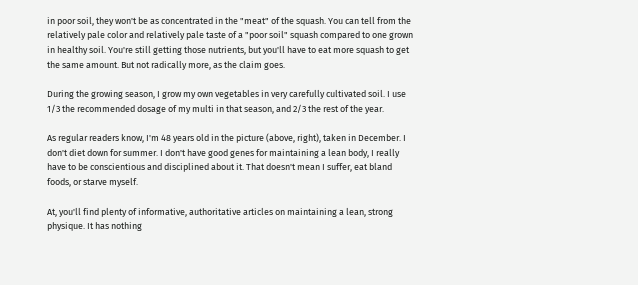in poor soil, they won't be as concentrated in the "meat" of the squash. You can tell from the relatively pale color and relatively pale taste of a "poor soil" squash compared to one grown in healthy soil. You're still getting those nutrients, but you'll have to eat more squash to get the same amount. But not radically more, as the claim goes.

During the growing season, I grow my own vegetables in very carefully cultivated soil. I use 1/3 the recommended dosage of my multi in that season, and 2/3 the rest of the year.

As regular readers know, I'm 48 years old in the picture (above, right), taken in December. I don't diet down for summer. I don't have good genes for maintaining a lean body, I really have to be conscientious and disciplined about it. That doesn't mean I suffer, eat bland foods, or starve myself.

At, you'll find plenty of informative, authoritative articles on maintaining a lean, strong physique. It has nothing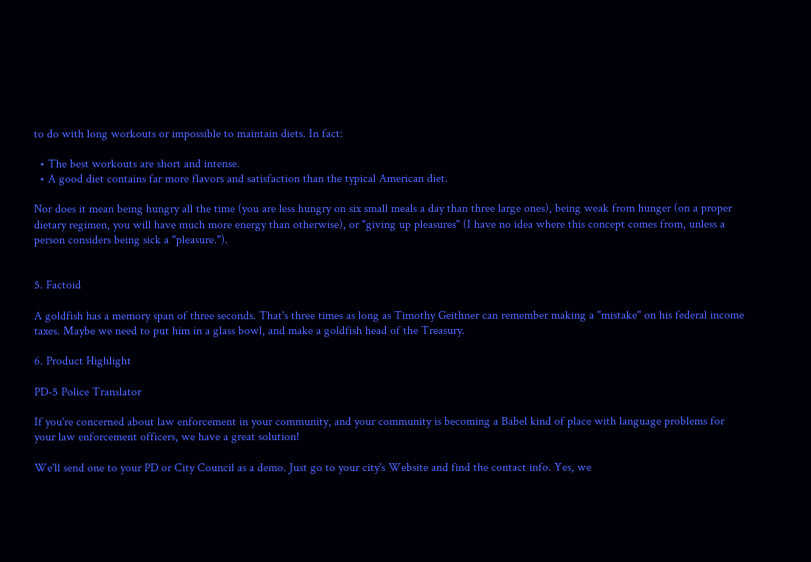to do with long workouts or impossible to maintain diets. In fact:

  • The best workouts are short and intense.
  • A good diet contains far more flavors and satisfaction than the typical American diet.

Nor does it mean being hungry all the time (you are less hungry on six small meals a day than three large ones), being weak from hunger (on a proper dietary regimen, you will have much more energy than otherwise), or "giving up pleasures" (I have no idea where this concept comes from, unless a person considers being sick a "pleasure.").


5. Factoid

A goldfish has a memory span of three seconds. That's three times as long as Timothy Geithner can remember making a "mistake" on his federal income taxes. Maybe we need to put him in a glass bowl, and make a goldfish head of the Treasury.

6. Product Highlight

PD-5 Police Translator

If you're concerned about law enforcement in your community, and your community is becoming a Babel kind of place with language problems for your law enforcement officers, we have a great solution!

We'll send one to your PD or City Council as a demo. Just go to your city's Website and find the contact info. Yes, we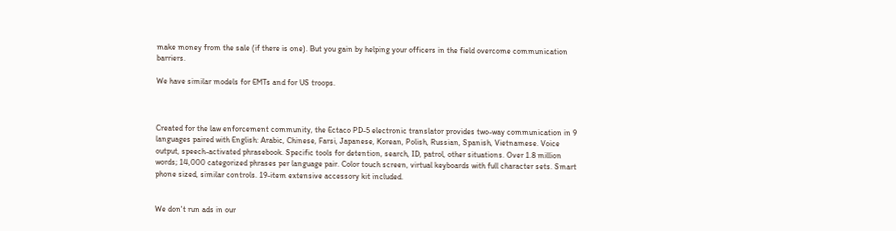make money from the sale (if there is one). But you gain by helping your officers in the field overcome communication barriers.

We have similar models for EMTs and for US troops.



Created for the law enforcement community, the Ectaco PD-5 electronic translator provides two-way communication in 9 languages paired with English: Arabic, Chinese, Farsi, Japanese, Korean, Polish, Russian, Spanish, Vietnamese. Voice output, speech-activated phrasebook. Specific tools for detention, search, ID, patrol, other situations. Over 1.8 million words; 14,000 categorized phrases per language pair. Color touch screen, virtual keyboards with full character sets. Smart phone sized, similar controls. 19-item extensive accessory kit included.


We don't run ads in our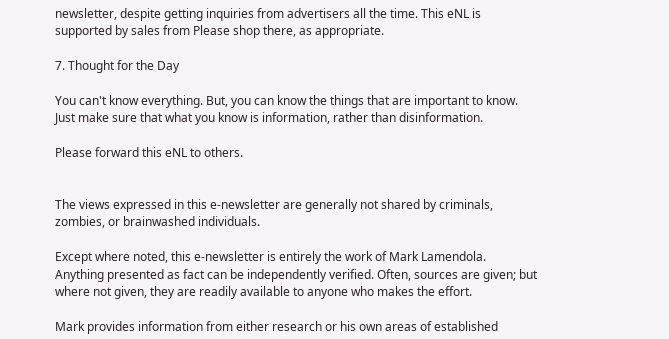newsletter, despite getting inquiries from advertisers all the time. This eNL is supported by sales from Please shop there, as appropriate.

7. Thought for the Day

You can't know everything. But, you can know the things that are important to know. Just make sure that what you know is information, rather than disinformation.

Please forward this eNL to others.


The views expressed in this e-newsletter are generally not shared by criminals, zombies, or brainwashed individuals.

Except where noted, this e-newsletter is entirely the work of Mark Lamendola. Anything presented as fact can be independently verified. Often, sources are given; but where not given, they are readily available to anyone who makes the effort.

Mark provides information from either research or his own areas of established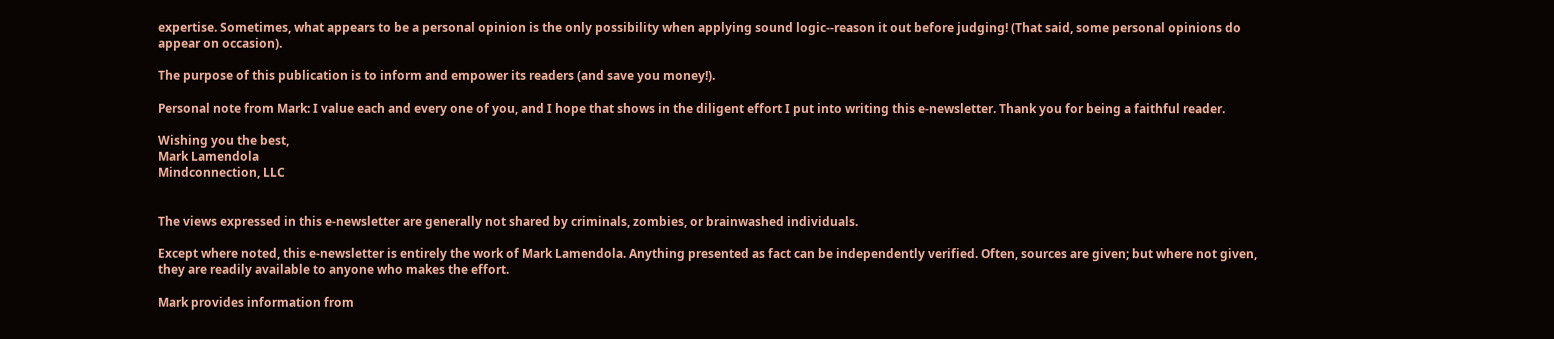expertise. Sometimes, what appears to be a personal opinion is the only possibility when applying sound logic--reason it out before judging! (That said, some personal opinions do appear on occasion).

The purpose of this publication is to inform and empower its readers (and save you money!).

Personal note from Mark: I value each and every one of you, and I hope that shows in the diligent effort I put into writing this e-newsletter. Thank you for being a faithful reader.

Wishing you the best,
Mark Lamendola
Mindconnection, LLC


The views expressed in this e-newsletter are generally not shared by criminals, zombies, or brainwashed individuals.

Except where noted, this e-newsletter is entirely the work of Mark Lamendola. Anything presented as fact can be independently verified. Often, sources are given; but where not given, they are readily available to anyone who makes the effort.

Mark provides information from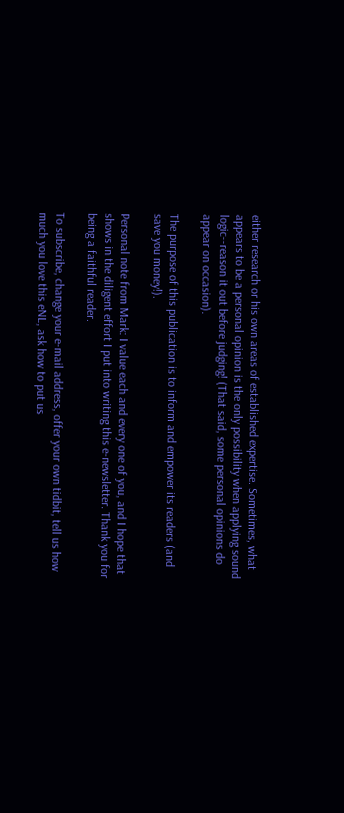either research or his own areas of established expertise. Sometimes, what appears to be a personal opinion is the only possibility when applying sound logic--reason it out before judging! (That said, some personal opinions do appear on occasion).

The purpose of this publication is to inform and empower its readers (and save you money!).

Personal note from Mark: I value each and every one of you, and I hope that shows in the diligent effort I put into writing this e-newsletter. Thank you for being a faithful reader.

To subscribe, change your e-mail address, offer your own tidbit, tell us how much you love this eNL, ask how to put us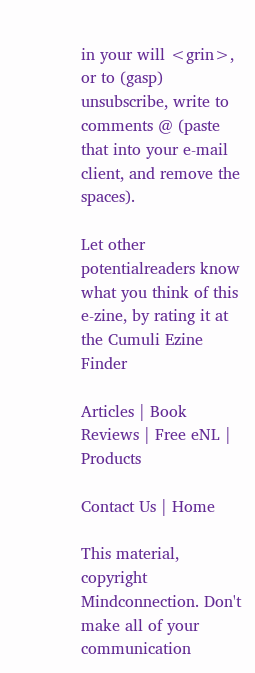in your will <grin>, or to (gasp) unsubscribe, write to comments @ (paste that into your e-mail client, and remove the spaces).

Let other potentialreaders know what you think of this e-zine, by rating it at the Cumuli Ezine Finder

Articles | Book Reviews | Free eNL | Products

Contact Us | Home

This material, copyright Mindconnection. Don't make all of your communication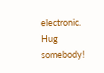electronic. Hug somebody!